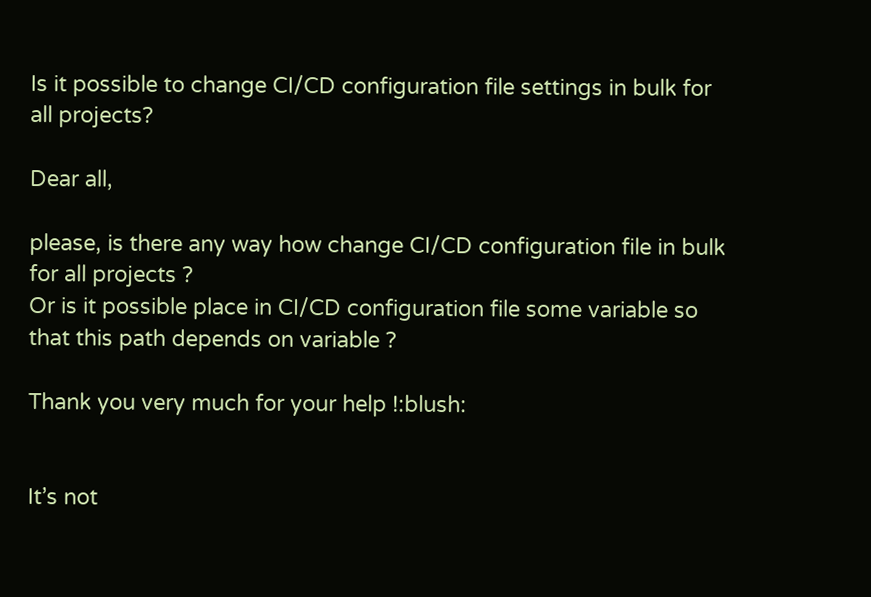Is it possible to change CI/CD configuration file settings in bulk for all projects?

Dear all,

please, is there any way how change CI/CD configuration file in bulk for all projects ?
Or is it possible place in CI/CD configuration file some variable so that this path depends on variable ?

Thank you very much for your help !:blush:


It’s not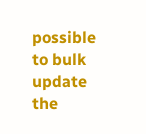possible to bulk update the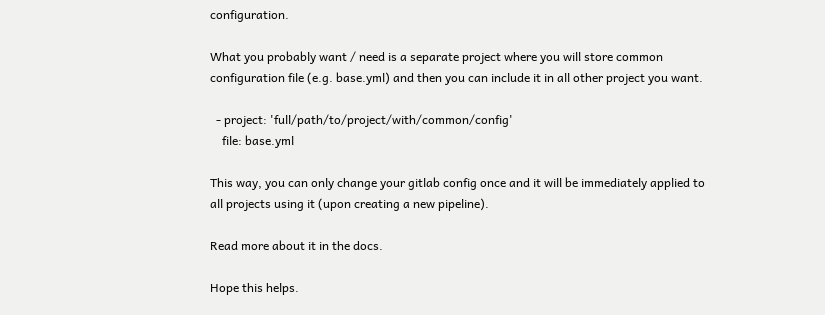configuration.

What you probably want / need is a separate project where you will store common configuration file (e.g. base.yml) and then you can include it in all other project you want.

  - project: 'full/path/to/project/with/common/config'
    file: base.yml

This way, you can only change your gitlab config once and it will be immediately applied to all projects using it (upon creating a new pipeline).

Read more about it in the docs.

Hope this helps.